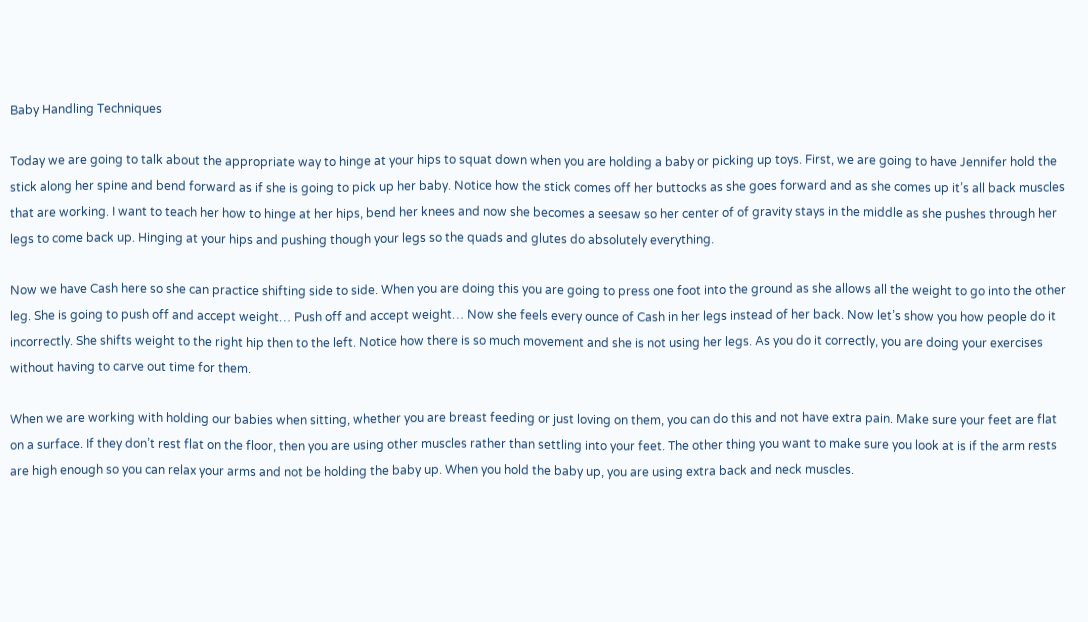Baby Handling Techniques

Today we are going to talk about the appropriate way to hinge at your hips to squat down when you are holding a baby or picking up toys. First, we are going to have Jennifer hold the stick along her spine and bend forward as if she is going to pick up her baby. Notice how the stick comes off her buttocks as she goes forward and as she comes up it’s all back muscles that are working. I want to teach her how to hinge at her hips, bend her knees and now she becomes a seesaw so her center of of gravity stays in the middle as she pushes through her legs to come back up. Hinging at your hips and pushing though your legs so the quads and glutes do absolutely everything.

Now we have Cash here so she can practice shifting side to side. When you are doing this you are going to press one foot into the ground as she allows all the weight to go into the other leg. She is going to push off and accept weight… Push off and accept weight… Now she feels every ounce of Cash in her legs instead of her back. Now let’s show you how people do it incorrectly. She shifts weight to the right hip then to the left. Notice how there is so much movement and she is not using her legs. As you do it correctly, you are doing your exercises without having to carve out time for them.

When we are working with holding our babies when sitting, whether you are breast feeding or just loving on them, you can do this and not have extra pain. Make sure your feet are flat on a surface. If they don’t rest flat on the floor, then you are using other muscles rather than settling into your feet. The other thing you want to make sure you look at is if the arm rests are high enough so you can relax your arms and not be holding the baby up. When you hold the baby up, you are using extra back and neck muscles.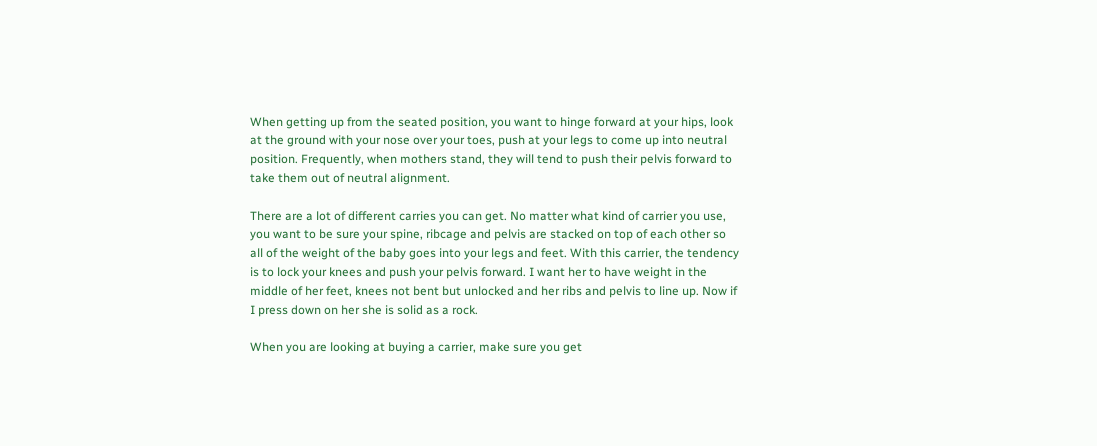When getting up from the seated position, you want to hinge forward at your hips, look at the ground with your nose over your toes, push at your legs to come up into neutral position. Frequently, when mothers stand, they will tend to push their pelvis forward to take them out of neutral alignment.

There are a lot of different carries you can get. No matter what kind of carrier you use, you want to be sure your spine, ribcage and pelvis are stacked on top of each other so all of the weight of the baby goes into your legs and feet. With this carrier, the tendency is to lock your knees and push your pelvis forward. I want her to have weight in the middle of her feet, knees not bent but unlocked and her ribs and pelvis to line up. Now if I press down on her she is solid as a rock.

When you are looking at buying a carrier, make sure you get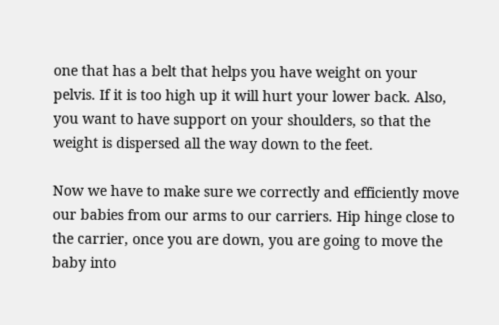one that has a belt that helps you have weight on your pelvis. If it is too high up it will hurt your lower back. Also, you want to have support on your shoulders, so that the weight is dispersed all the way down to the feet.

Now we have to make sure we correctly and efficiently move our babies from our arms to our carriers. Hip hinge close to the carrier, once you are down, you are going to move the baby into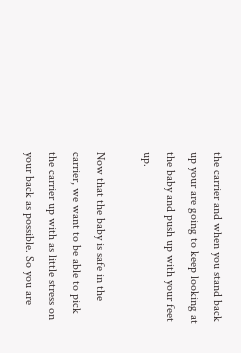the carrier and when you stand back up your are going to keep looking at the baby and push up with your feet up.

Now that the baby is safe in the carrier, we want to be able to pick the carrier up with as little stress on your back as possible. So you are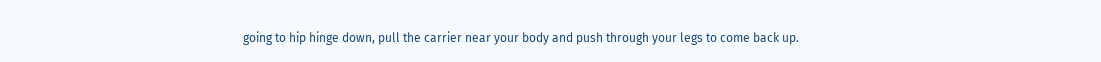going to hip hinge down, pull the carrier near your body and push through your legs to come back up.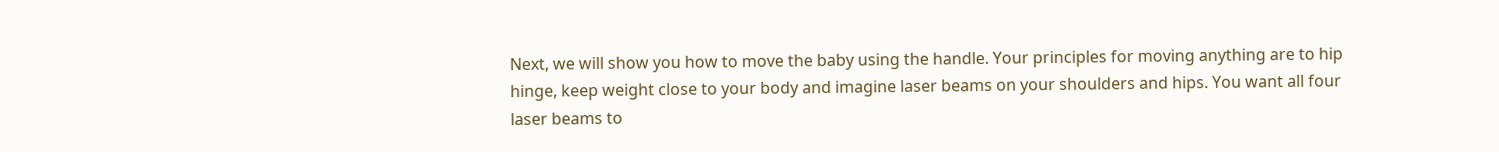Next, we will show you how to move the baby using the handle. Your principles for moving anything are to hip hinge, keep weight close to your body and imagine laser beams on your shoulders and hips. You want all four laser beams to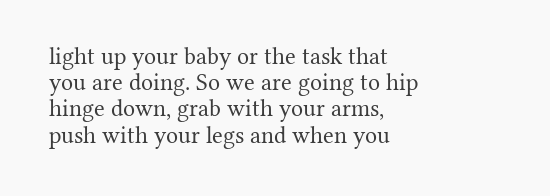light up your baby or the task that you are doing. So we are going to hip hinge down, grab with your arms, push with your legs and when you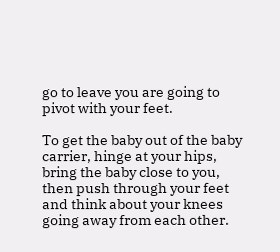go to leave you are going to pivot with your feet.

To get the baby out of the baby carrier, hinge at your hips, bring the baby close to you, then push through your feet and think about your knees going away from each other.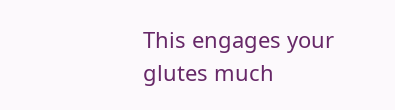This engages your glutes much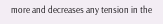more and decreases any tension in the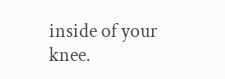inside of your knee.